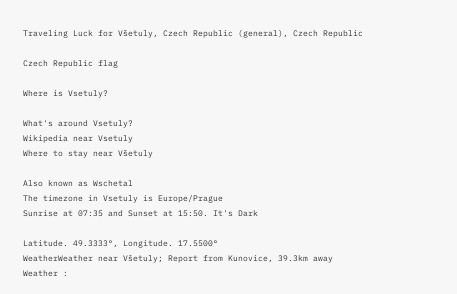Traveling Luck for Všetuly, Czech Republic (general), Czech Republic

Czech Republic flag

Where is Vsetuly?

What's around Vsetuly?
Wikipedia near Vsetuly
Where to stay near Všetuly

Also known as Wschetal
The timezone in Vsetuly is Europe/Prague
Sunrise at 07:35 and Sunset at 15:50. It's Dark

Latitude. 49.3333°, Longitude. 17.5500°
WeatherWeather near Všetuly; Report from Kunovice, 39.3km away
Weather :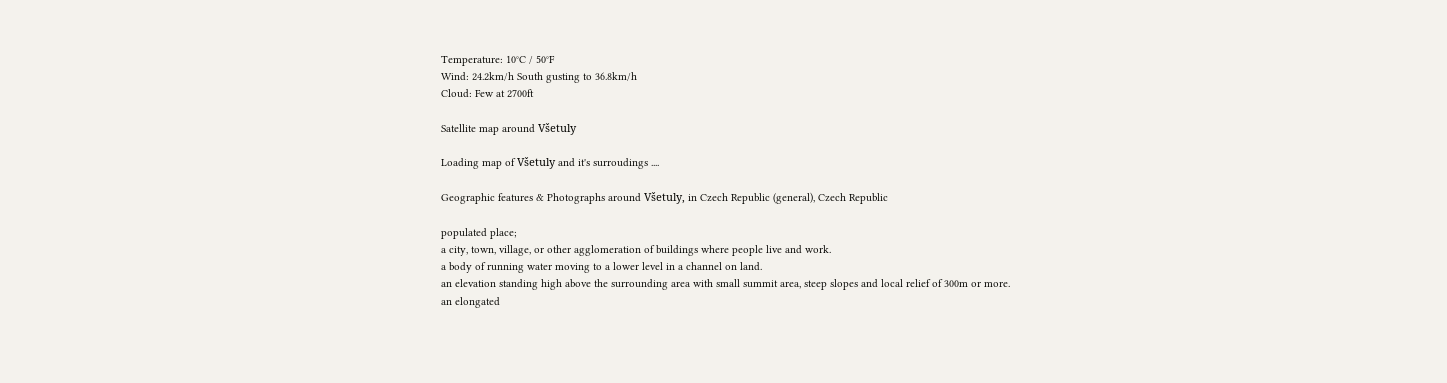Temperature: 10°C / 50°F
Wind: 24.2km/h South gusting to 36.8km/h
Cloud: Few at 2700ft

Satellite map around Všetuly

Loading map of Všetuly and it's surroudings ....

Geographic features & Photographs around Všetuly, in Czech Republic (general), Czech Republic

populated place;
a city, town, village, or other agglomeration of buildings where people live and work.
a body of running water moving to a lower level in a channel on land.
an elevation standing high above the surrounding area with small summit area, steep slopes and local relief of 300m or more.
an elongated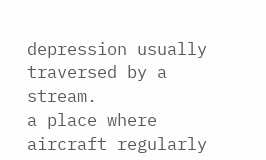depression usually traversed by a stream.
a place where aircraft regularly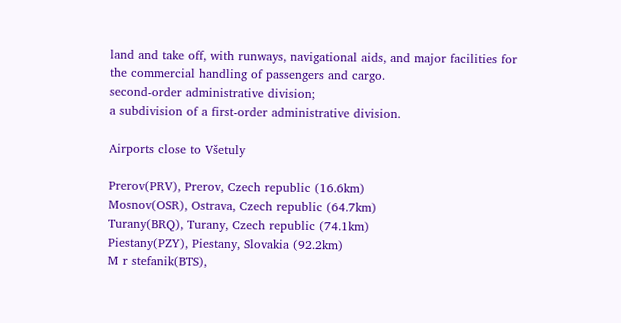land and take off, with runways, navigational aids, and major facilities for the commercial handling of passengers and cargo.
second-order administrative division;
a subdivision of a first-order administrative division.

Airports close to Všetuly

Prerov(PRV), Prerov, Czech republic (16.6km)
Mosnov(OSR), Ostrava, Czech republic (64.7km)
Turany(BRQ), Turany, Czech republic (74.1km)
Piestany(PZY), Piestany, Slovakia (92.2km)
M r stefanik(BTS),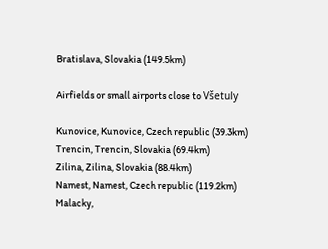Bratislava, Slovakia (149.5km)

Airfields or small airports close to Všetuly

Kunovice, Kunovice, Czech republic (39.3km)
Trencin, Trencin, Slovakia (69.4km)
Zilina, Zilina, Slovakia (88.4km)
Namest, Namest, Czech republic (119.2km)
Malacky,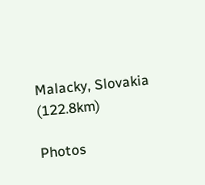Malacky, Slovakia (122.8km)

Photos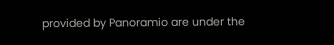provided by Panoramio are under the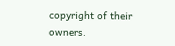copyright of their owners.